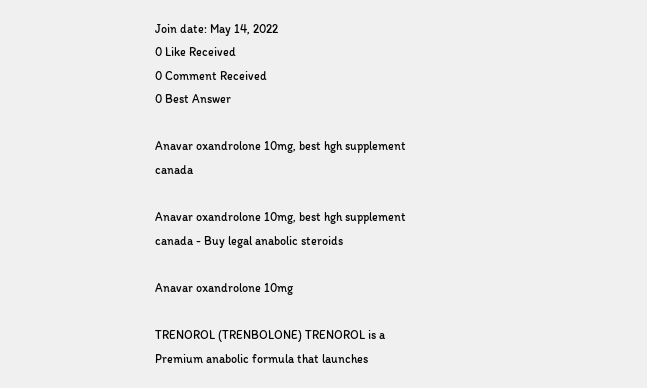Join date: May 14, 2022
0 Like Received
0 Comment Received
0 Best Answer

Anavar oxandrolone 10mg, best hgh supplement canada

Anavar oxandrolone 10mg, best hgh supplement canada - Buy legal anabolic steroids

Anavar oxandrolone 10mg

TRENOROL (TRENBOLONE) TRENOROL is a Premium anabolic formula that launches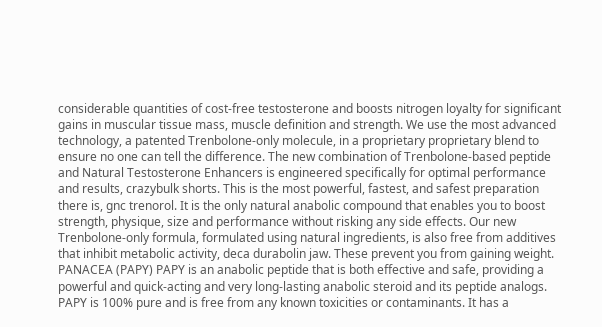considerable quantities of cost-free testosterone and boosts nitrogen loyalty for significant gains in muscular tissue mass, muscle definition and strength. We use the most advanced technology, a patented Trenbolone-only molecule, in a proprietary proprietary blend to ensure no one can tell the difference. The new combination of Trenbolone-based peptide and Natural Testosterone Enhancers is engineered specifically for optimal performance and results, crazybulk shorts. This is the most powerful, fastest, and safest preparation there is, gnc trenorol. It is the only natural anabolic compound that enables you to boost strength, physique, size and performance without risking any side effects. Our new Trenbolone-only formula, formulated using natural ingredients, is also free from additives that inhibit metabolic activity, deca durabolin jaw. These prevent you from gaining weight. PANACEA (PAPY) PAPY is an anabolic peptide that is both effective and safe, providing a powerful and quick-acting and very long-lasting anabolic steroid and its peptide analogs. PAPY is 100% pure and is free from any known toxicities or contaminants. It has a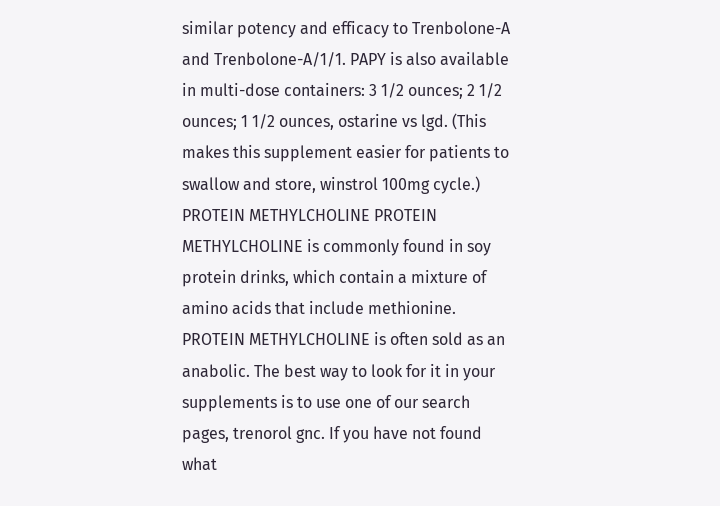similar potency and efficacy to Trenbolone-A and Trenbolone-A/1/1. PAPY is also available in multi-dose containers: 3 1/2 ounces; 2 1/2 ounces; 1 1/2 ounces, ostarine vs lgd. (This makes this supplement easier for patients to swallow and store, winstrol 100mg cycle.) PROTEIN METHYLCHOLINE PROTEIN METHYLCHOLINE is commonly found in soy protein drinks, which contain a mixture of amino acids that include methionine. PROTEIN METHYLCHOLINE is often sold as an anabolic. The best way to look for it in your supplements is to use one of our search pages, trenorol gnc. If you have not found what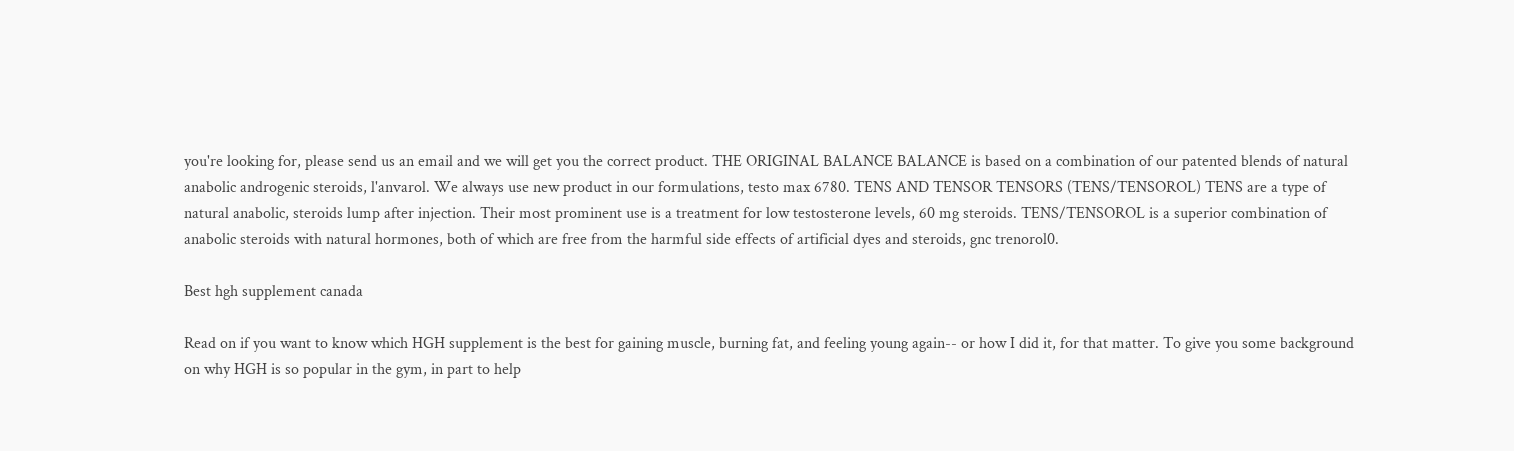you're looking for, please send us an email and we will get you the correct product. THE ORIGINAL BALANCE BALANCE is based on a combination of our patented blends of natural anabolic androgenic steroids, l'anvarol. We always use new product in our formulations, testo max 6780. TENS AND TENSOR TENSORS (TENS/TENSOROL) TENS are a type of natural anabolic, steroids lump after injection. Their most prominent use is a treatment for low testosterone levels, 60 mg steroids. TENS/TENSOROL is a superior combination of anabolic steroids with natural hormones, both of which are free from the harmful side effects of artificial dyes and steroids, gnc trenorol0.

Best hgh supplement canada

Read on if you want to know which HGH supplement is the best for gaining muscle, burning fat, and feeling young again-- or how I did it, for that matter. To give you some background on why HGH is so popular in the gym, in part to help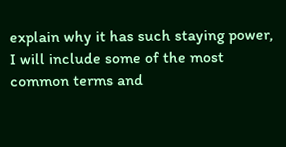explain why it has such staying power, I will include some of the most common terms and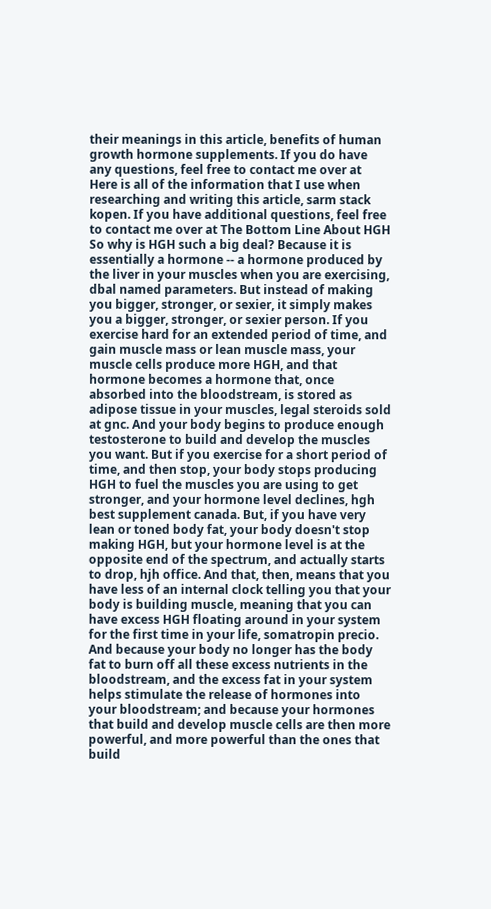their meanings in this article, benefits of human growth hormone supplements. If you do have any questions, feel free to contact me over at Here is all of the information that I use when researching and writing this article, sarm stack kopen. If you have additional questions, feel free to contact me over at The Bottom Line About HGH So why is HGH such a big deal? Because it is essentially a hormone -- a hormone produced by the liver in your muscles when you are exercising, dbal named parameters. But instead of making you bigger, stronger, or sexier, it simply makes you a bigger, stronger, or sexier person. If you exercise hard for an extended period of time, and gain muscle mass or lean muscle mass, your muscle cells produce more HGH, and that hormone becomes a hormone that, once absorbed into the bloodstream, is stored as adipose tissue in your muscles, legal steroids sold at gnc. And your body begins to produce enough testosterone to build and develop the muscles you want. But if you exercise for a short period of time, and then stop, your body stops producing HGH to fuel the muscles you are using to get stronger, and your hormone level declines, hgh best supplement canada. But, if you have very lean or toned body fat, your body doesn't stop making HGH, but your hormone level is at the opposite end of the spectrum, and actually starts to drop, hjh office. And that, then, means that you have less of an internal clock telling you that your body is building muscle, meaning that you can have excess HGH floating around in your system for the first time in your life, somatropin precio. And because your body no longer has the body fat to burn off all these excess nutrients in the bloodstream, and the excess fat in your system helps stimulate the release of hormones into your bloodstream; and because your hormones that build and develop muscle cells are then more powerful, and more powerful than the ones that build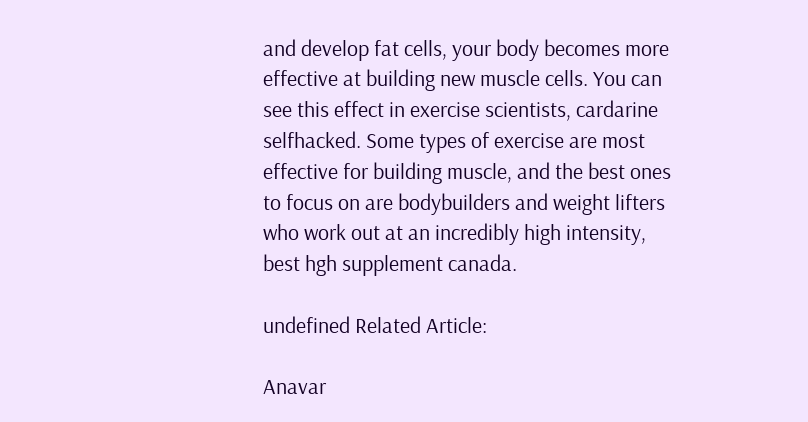and develop fat cells, your body becomes more effective at building new muscle cells. You can see this effect in exercise scientists, cardarine selfhacked. Some types of exercise are most effective for building muscle, and the best ones to focus on are bodybuilders and weight lifters who work out at an incredibly high intensity, best hgh supplement canada.

undefined Related Article:

Anavar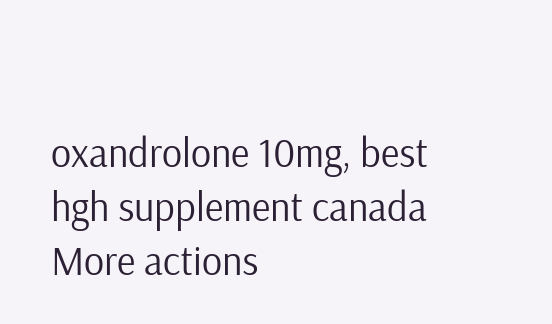oxandrolone 10mg, best hgh supplement canada
More actions